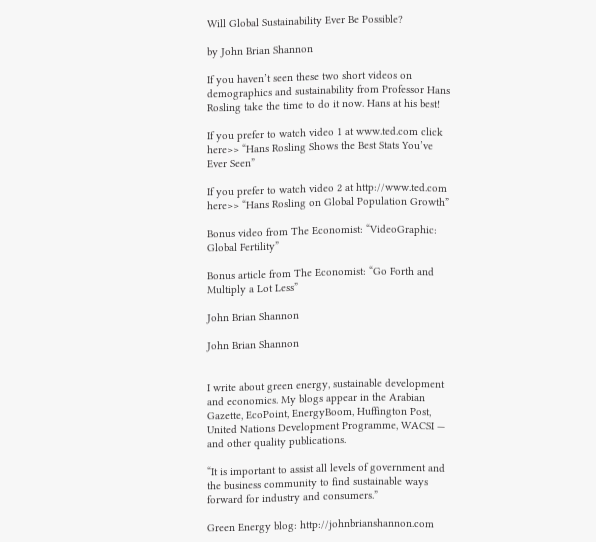Will Global Sustainability Ever Be Possible?

by John Brian Shannon

If you haven’t seen these two short videos on demographics and sustainability from Professor Hans Rosling take the time to do it now. Hans at his best!

If you prefer to watch video 1 at www.ted.com click here>> “Hans Rosling Shows the Best Stats You’ve Ever Seen”

If you prefer to watch video 2 at http://www.ted.com here>> “Hans Rosling on Global Population Growth”

Bonus video from The Economist: “VideoGraphic: Global Fertility”

Bonus article from The Economist: “Go Forth and Multiply a Lot Less”

John Brian Shannon

John Brian Shannon


I write about green energy, sustainable development and economics. My blogs appear in the Arabian Gazette, EcoPoint, EnergyBoom, Huffington Post, United Nations Development Programme, WACSI — and other quality publications.

“It is important to assist all levels of government and the business community to find sustainable ways forward for industry and consumers.”

Green Energy blog: http://johnbrianshannon.com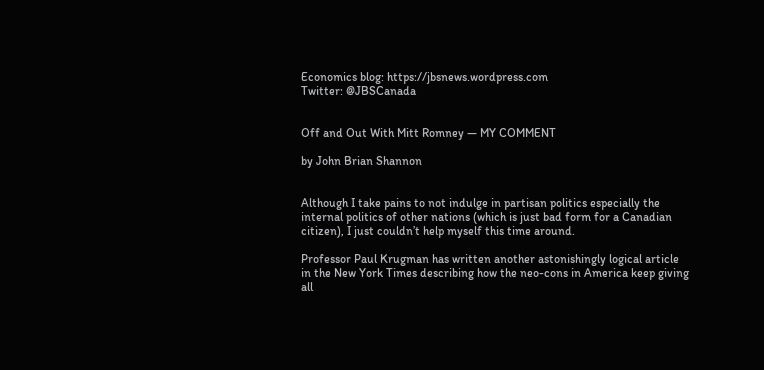Economics blog: https://jbsnews.wordpress.com
Twitter: @JBSCanada


Off and Out With Mitt Romney — MY COMMENT

by John Brian Shannon


Although I take pains to not indulge in partisan politics especially the internal politics of other nations (which is just bad form for a Canadian citizen), I just couldn’t help myself this time around.

Professor Paul Krugman has written another astonishingly logical article in the New York Times describing how the neo-cons in America keep giving all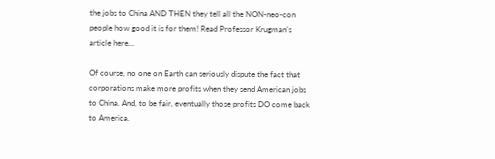the jobs to China AND THEN they tell all the NON-neo-con people how good it is for them! Read Professor Krugman’s article here…

Of course, no one on Earth can seriously dispute the fact that corporations make more profits when they send American jobs to China. And, to be fair, eventually those profits DO come back to America.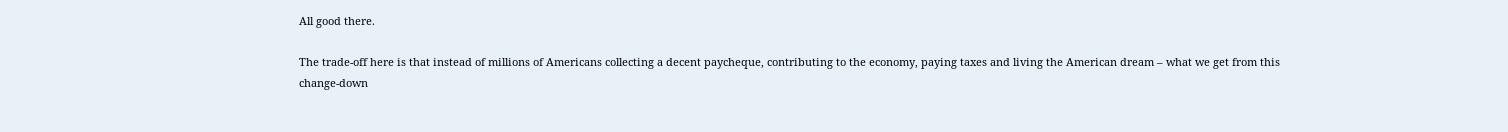All good there.

The trade-off here is that instead of millions of Americans collecting a decent paycheque, contributing to the economy, paying taxes and living the American dream – what we get from this change-down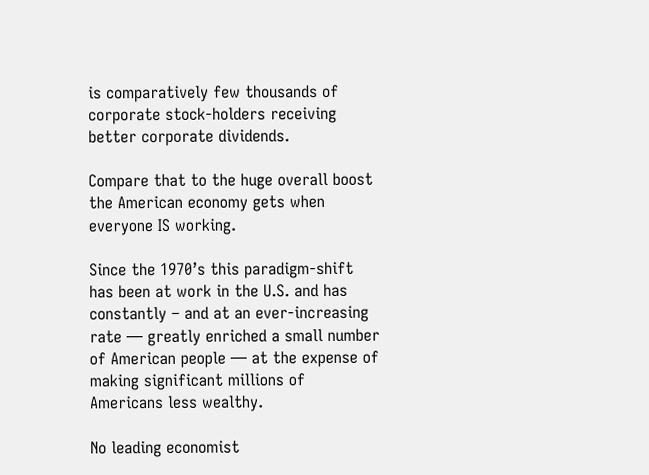is comparatively few thousands of corporate stock-holders receiving better corporate dividends.

Compare that to the huge overall boost the American economy gets when everyone IS working.

Since the 1970’s this paradigm-shift has been at work in the U.S. and has constantly – and at an ever-increasing rate — greatly enriched a small number of American people — at the expense of making significant millions of Americans less wealthy.

No leading economist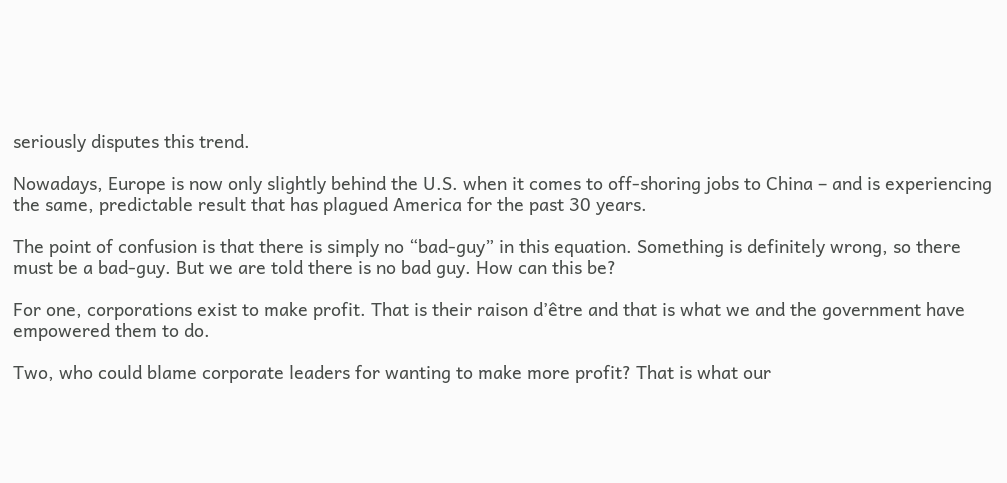seriously disputes this trend.

Nowadays, Europe is now only slightly behind the U.S. when it comes to off-shoring jobs to China – and is experiencing the same, predictable result that has plagued America for the past 30 years.

The point of confusion is that there is simply no “bad-guy” in this equation. Something is definitely wrong, so there must be a bad-guy. But we are told there is no bad guy. How can this be?

For one, corporations exist to make profit. That is their raison d’être and that is what we and the government have empowered them to do.

Two, who could blame corporate leaders for wanting to make more profit? That is what our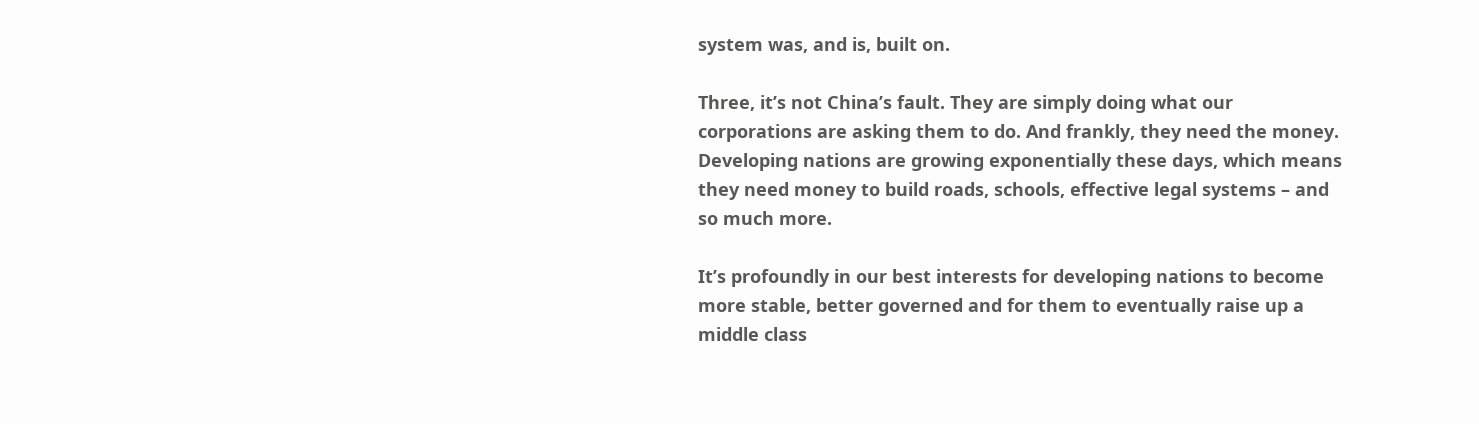system was, and is, built on.

Three, it’s not China’s fault. They are simply doing what our corporations are asking them to do. And frankly, they need the money. Developing nations are growing exponentially these days, which means they need money to build roads, schools, effective legal systems – and so much more.

It’s profoundly in our best interests for developing nations to become more stable, better governed and for them to eventually raise up a middle class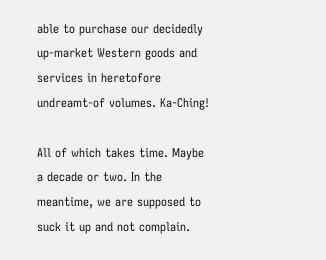able to purchase our decidedly up-market Western goods and services in heretofore undreamt-of volumes. Ka-Ching!

All of which takes time. Maybe a decade or two. In the meantime, we are supposed to suck it up and not complain.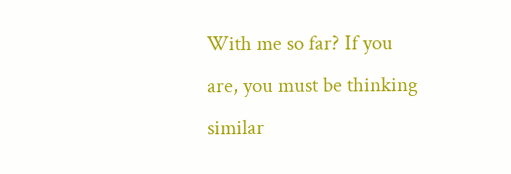With me so far? If you are, you must be thinking similar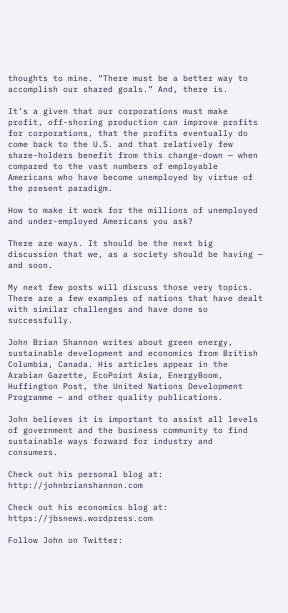thoughts to mine. “There must be a better way to accomplish our shared goals.” And, there is.

It’s a given that our corporations must make profit, off-shoring production can improve profits for corporations, that the profits eventually do come back to the U.S. and that relatively few share-holders benefit from this change-down — when compared to the vast numbers of employable Americans who have become unemployed by virtue of the present paradigm.

How to make it work for the millions of unemployed and under-employed Americans you ask?

There are ways. It should be the next big discussion that we, as a society should be having — and soon.

My next few posts will discuss those very topics. There are a few examples of nations that have dealt with similar challenges and have done so successfully.

John Brian Shannon writes about green energy, sustainable development and economics from British Columbia, Canada. His articles appear in the Arabian Gazette, EcoPoint Asia, EnergyBoom, Huffington Post, the United Nations Development Programme – and other quality publications.

John believes it is important to assist all levels of government and the business community to find sustainable ways forward for industry and consumers.

Check out his personal blog at: http://johnbrianshannon.com

Check out his economics blog at: https://jbsnews.wordpress.com

Follow John on Twitter: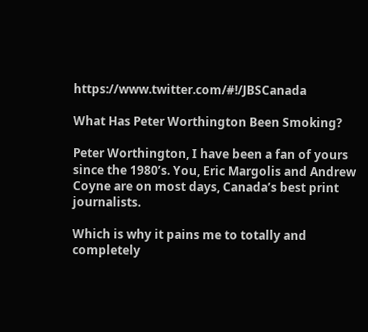https://www.twitter.com/#!/JBSCanada

What Has Peter Worthington Been Smoking?

Peter Worthington, I have been a fan of yours since the 1980’s. You, Eric Margolis and Andrew Coyne are on most days, Canada’s best print journalists.

Which is why it pains me to totally and completely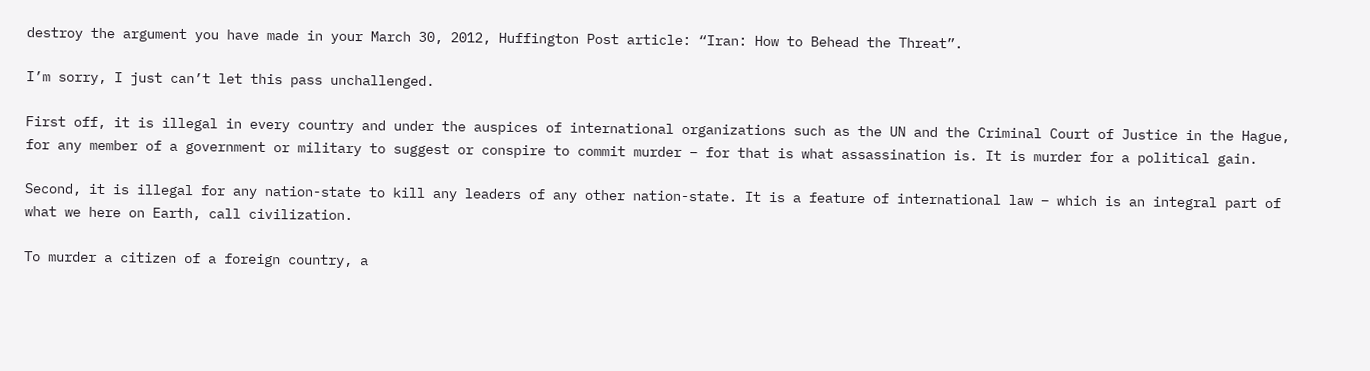destroy the argument you have made in your March 30, 2012, Huffington Post article: “Iran: How to Behead the Threat”.

I’m sorry, I just can’t let this pass unchallenged.

First off, it is illegal in every country and under the auspices of international organizations such as the UN and the Criminal Court of Justice in the Hague, for any member of a government or military to suggest or conspire to commit murder – for that is what assassination is. It is murder for a political gain.

Second, it is illegal for any nation-state to kill any leaders of any other nation-state. It is a feature of international law – which is an integral part of what we here on Earth, call civilization.

To murder a citizen of a foreign country, a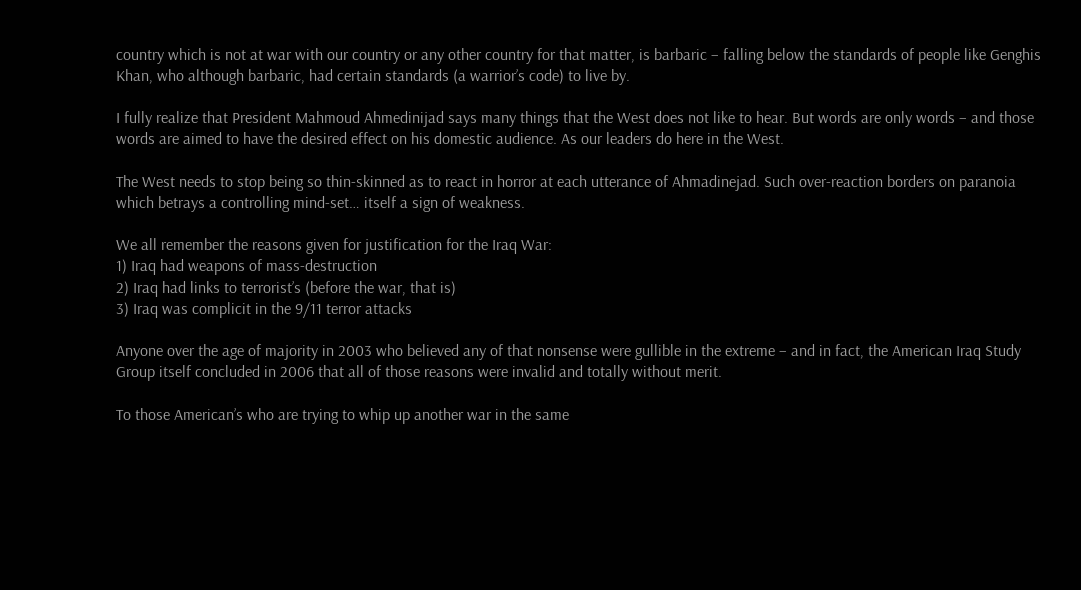country which is not at war with our country or any other country for that matter, is barbaric – falling below the standards of people like Genghis Khan, who although barbaric, had certain standards (a warrior’s code) to live by.

I fully realize that President Mahmoud Ahmedinijad says many things that the West does not like to hear. But words are only words – and those words are aimed to have the desired effect on his domestic audience. As our leaders do here in the West.

The West needs to stop being so thin-skinned as to react in horror at each utterance of Ahmadinejad. Such over-reaction borders on paranoia which betrays a controlling mind-set… itself a sign of weakness.

We all remember the reasons given for justification for the Iraq War:
1) Iraq had weapons of mass-destruction
2) Iraq had links to terrorist’s (before the war, that is)
3) Iraq was complicit in the 9/11 terror attacks

Anyone over the age of majority in 2003 who believed any of that nonsense were gullible in the extreme – and in fact, the American Iraq Study Group itself concluded in 2006 that all of those reasons were invalid and totally without merit.

To those American’s who are trying to whip up another war in the same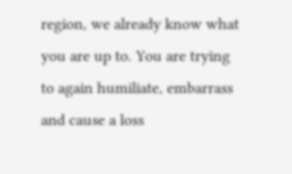region, we already know what you are up to. You are trying to again humiliate, embarrass and cause a loss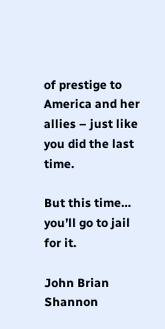of prestige to America and her allies – just like you did the last time.

But this time… you’ll go to jail for it.

John Brian Shannon